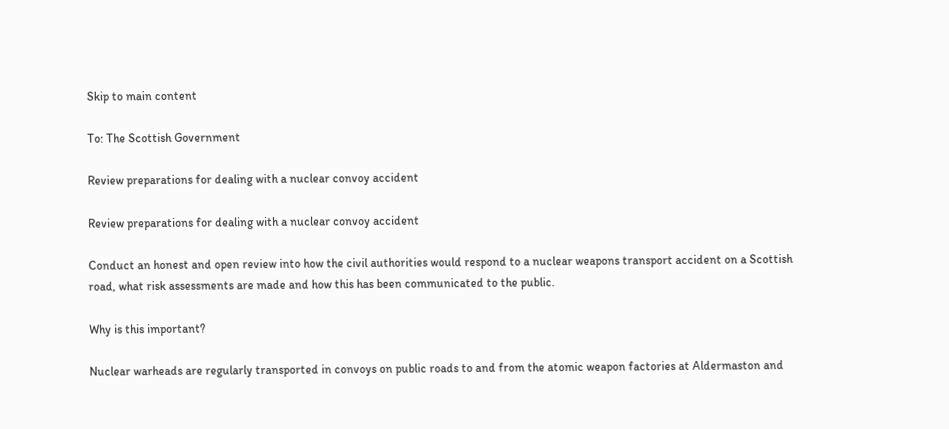Skip to main content

To: The Scottish Government

Review preparations for dealing with a nuclear convoy accident

Review preparations for dealing with a nuclear convoy accident

Conduct an honest and open review into how the civil authorities would respond to a nuclear weapons transport accident on a Scottish road, what risk assessments are made and how this has been communicated to the public.

Why is this important?

Nuclear warheads are regularly transported in convoys on public roads to and from the atomic weapon factories at Aldermaston and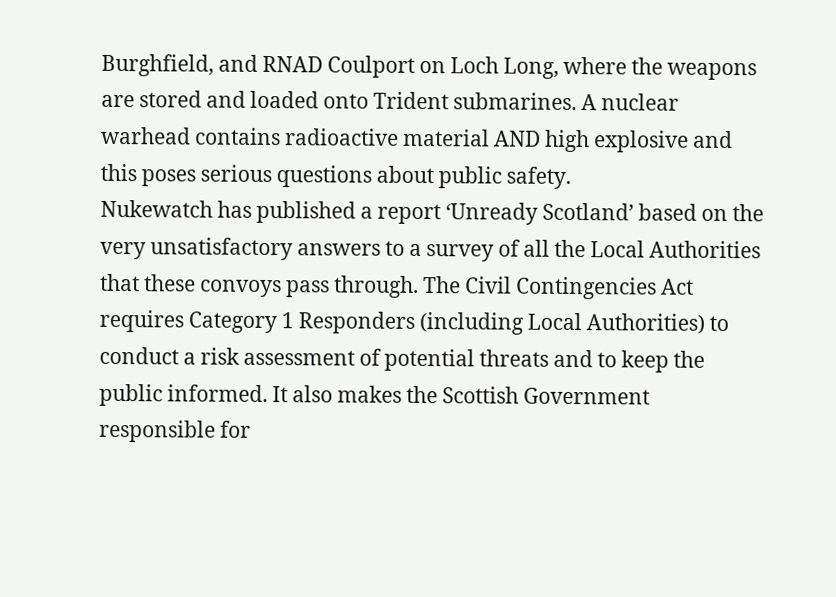Burghfield, and RNAD Coulport on Loch Long, where the weapons are stored and loaded onto Trident submarines. A nuclear warhead contains radioactive material AND high explosive and this poses serious questions about public safety.
Nukewatch has published a report ‘Unready Scotland’ based on the very unsatisfactory answers to a survey of all the Local Authorities that these convoys pass through. The Civil Contingencies Act requires Category 1 Responders (including Local Authorities) to conduct a risk assessment of potential threats and to keep the public informed. It also makes the Scottish Government responsible for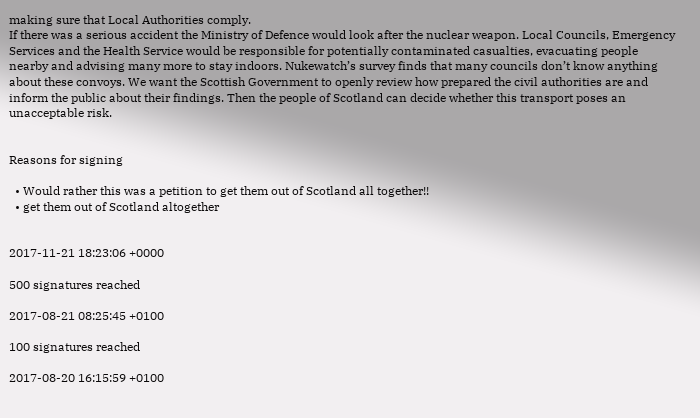making sure that Local Authorities comply.
If there was a serious accident the Ministry of Defence would look after the nuclear weapon. Local Councils, Emergency Services and the Health Service would be responsible for potentially contaminated casualties, evacuating people nearby and advising many more to stay indoors. Nukewatch’s survey finds that many councils don’t know anything about these convoys. We want the Scottish Government to openly review how prepared the civil authorities are and inform the public about their findings. Then the people of Scotland can decide whether this transport poses an unacceptable risk.


Reasons for signing

  • Would rather this was a petition to get them out of Scotland all together!!
  • get them out of Scotland altogether


2017-11-21 18:23:06 +0000

500 signatures reached

2017-08-21 08:25:45 +0100

100 signatures reached

2017-08-20 16:15:59 +0100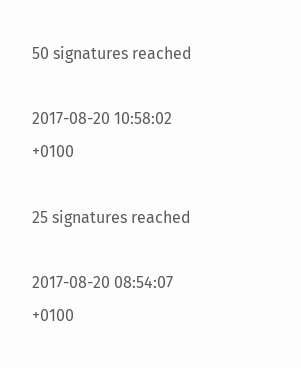50 signatures reached

2017-08-20 10:58:02 +0100

25 signatures reached

2017-08-20 08:54:07 +0100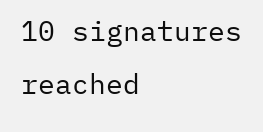10 signatures reached